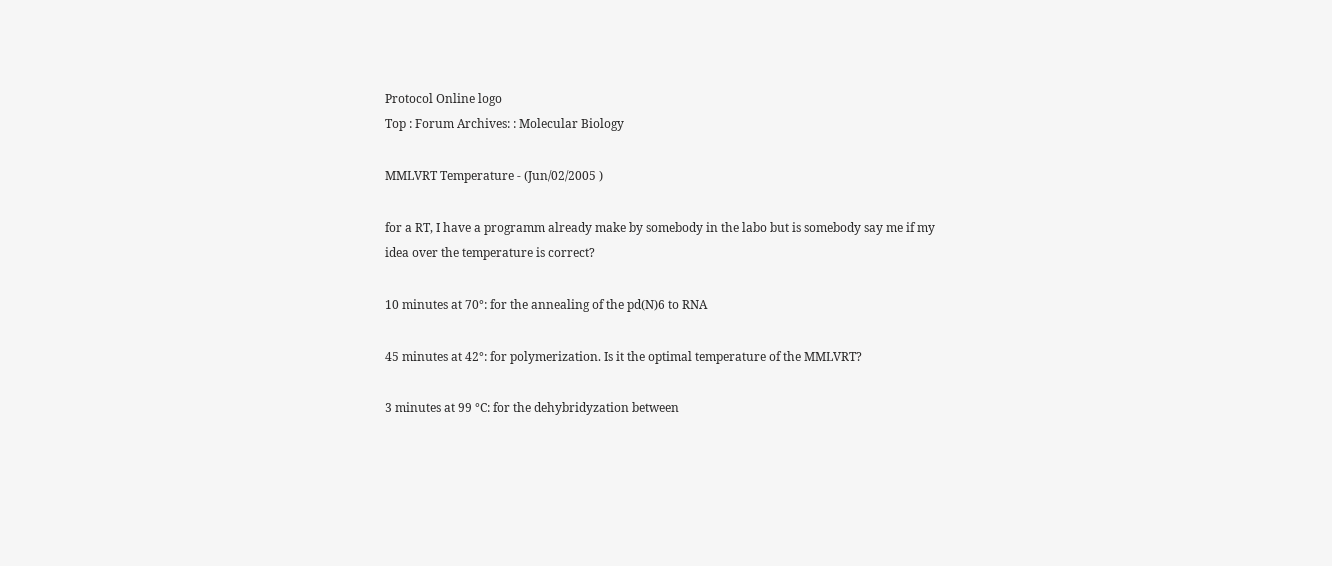Protocol Online logo
Top : Forum Archives: : Molecular Biology

MMLVRT Temperature - (Jun/02/2005 )

for a RT, I have a programm already make by somebody in the labo but is somebody say me if my idea over the temperature is correct?

10 minutes at 70°: for the annealing of the pd(N)6 to RNA

45 minutes at 42°: for polymerization. Is it the optimal temperature of the MMLVRT?

3 minutes at 99 °C: for the dehybridyzation between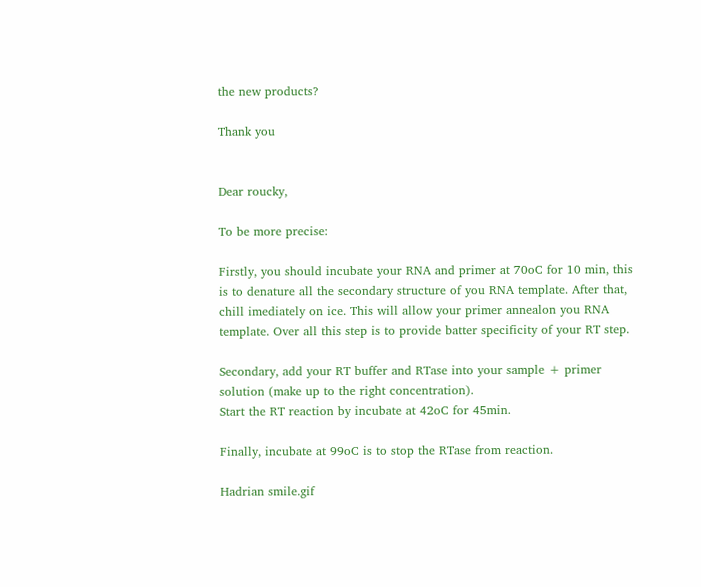the new products?

Thank you


Dear roucky,

To be more precise:

Firstly, you should incubate your RNA and primer at 70oC for 10 min, this is to denature all the secondary structure of you RNA template. After that, chill imediately on ice. This will allow your primer annealon you RNA template. Over all this step is to provide batter specificity of your RT step.

Secondary, add your RT buffer and RTase into your sample + primer solution (make up to the right concentration).
Start the RT reaction by incubate at 42oC for 45min.

Finally, incubate at 99oC is to stop the RTase from reaction.

Hadrian smile.gif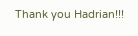Thank you Hadrian!!!